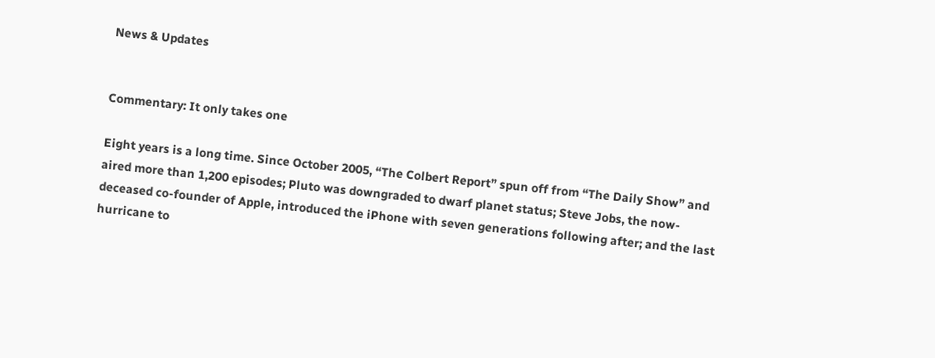News & Updates


Commentary: It only takes one

Eight years is a long time. Since October 2005, “The Colbert Report” spun off from “The Daily Show” and aired more than 1,200 episodes; Pluto was downgraded to dwarf planet status; Steve Jobs, the now-deceased co-founder of Apple, introduced the iPhone with seven generations following after; and the last hurricane to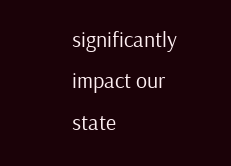significantly impact our state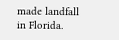made landfall in Florida.